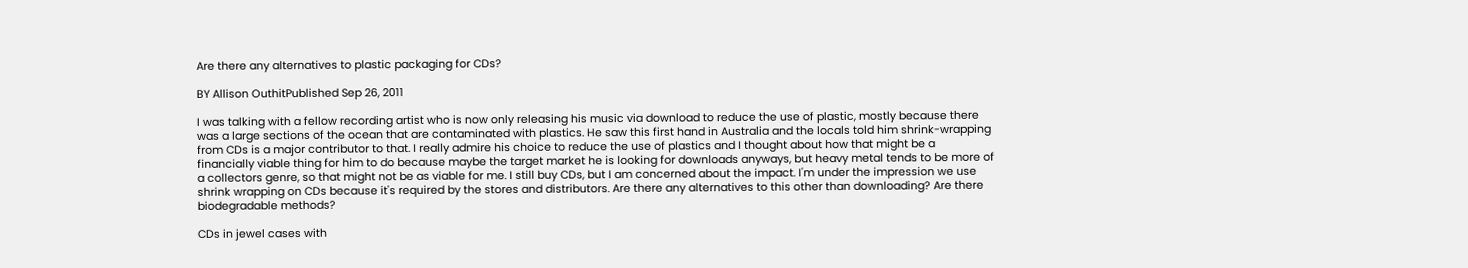Are there any alternatives to plastic packaging for CDs?

BY Allison OuthitPublished Sep 26, 2011

I was talking with a fellow recording artist who is now only releasing his music via download to reduce the use of plastic, mostly because there was a large sections of the ocean that are contaminated with plastics. He saw this first hand in Australia and the locals told him shrink-wrapping from CDs is a major contributor to that. I really admire his choice to reduce the use of plastics and I thought about how that might be a financially viable thing for him to do because maybe the target market he is looking for downloads anyways, but heavy metal tends to be more of a collectors genre, so that might not be as viable for me. I still buy CDs, but I am concerned about the impact. I'm under the impression we use shrink wrapping on CDs because it's required by the stores and distributors. Are there any alternatives to this other than downloading? Are there biodegradable methods?

CDs in jewel cases with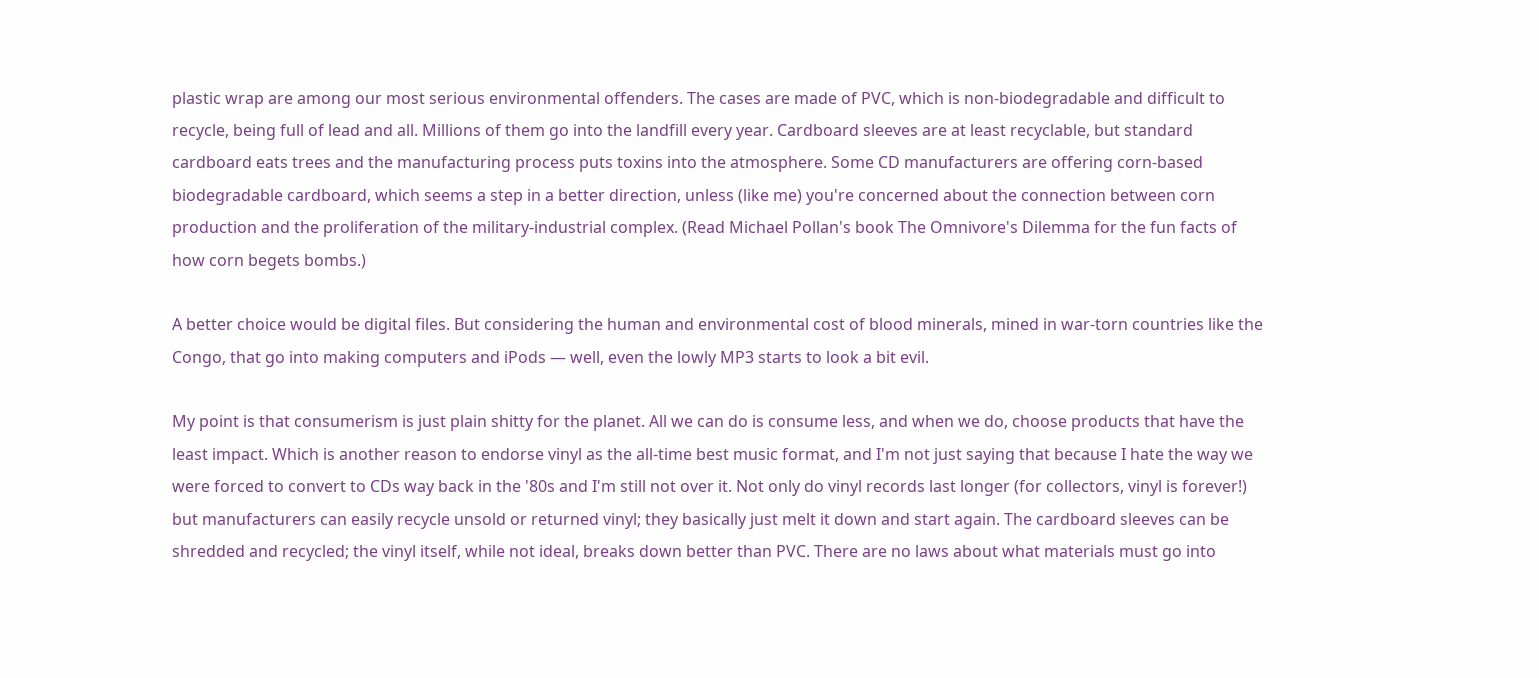plastic wrap are among our most serious environmental offenders. The cases are made of PVC, which is non-biodegradable and difficult to recycle, being full of lead and all. Millions of them go into the landfill every year. Cardboard sleeves are at least recyclable, but standard cardboard eats trees and the manufacturing process puts toxins into the atmosphere. Some CD manufacturers are offering corn-based biodegradable cardboard, which seems a step in a better direction, unless (like me) you're concerned about the connection between corn production and the proliferation of the military-industrial complex. (Read Michael Pollan's book The Omnivore's Dilemma for the fun facts of how corn begets bombs.)

A better choice would be digital files. But considering the human and environmental cost of blood minerals, mined in war-torn countries like the Congo, that go into making computers and iPods ― well, even the lowly MP3 starts to look a bit evil.

My point is that consumerism is just plain shitty for the planet. All we can do is consume less, and when we do, choose products that have the least impact. Which is another reason to endorse vinyl as the all-time best music format, and I'm not just saying that because I hate the way we were forced to convert to CDs way back in the '80s and I'm still not over it. Not only do vinyl records last longer (for collectors, vinyl is forever!) but manufacturers can easily recycle unsold or returned vinyl; they basically just melt it down and start again. The cardboard sleeves can be shredded and recycled; the vinyl itself, while not ideal, breaks down better than PVC. There are no laws about what materials must go into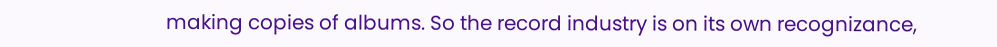making copies of albums. So the record industry is on its own recognizance,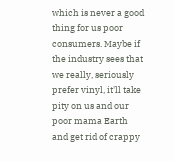which is never a good thing for us poor consumers. Maybe if the industry sees that we really, seriously prefer vinyl, it'll take pity on us and our poor mama Earth and get rid of crappy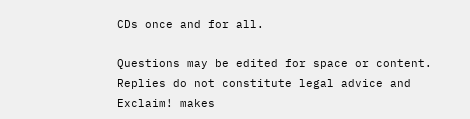CDs once and for all.

Questions may be edited for space or content. Replies do not constitute legal advice and Exclaim! makes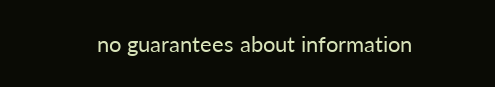no guarantees about information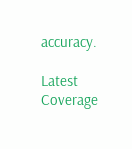accuracy.

Latest Coverage